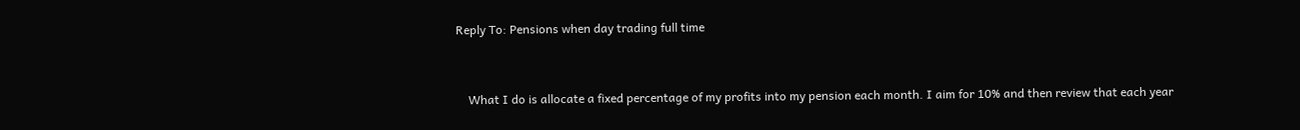Reply To: Pensions when day trading full time


    What I do is allocate a fixed percentage of my profits into my pension each month. I aim for 10% and then review that each year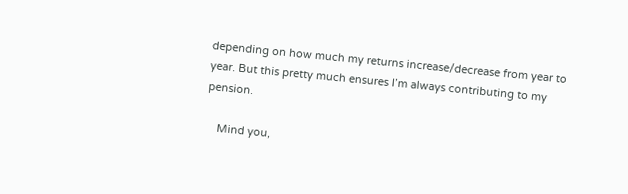depending on how much my returns increase/decrease from year to year. But this pretty much ensures I’m always contributing to my pension.

    Mind you,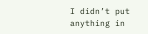I didn’t put anything in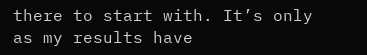there to start with. It’s only as my results have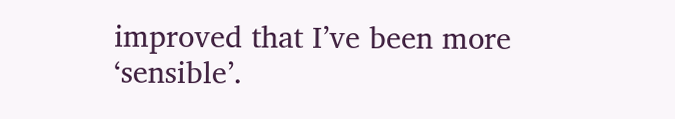improved that I’ve been more ‘sensible’.